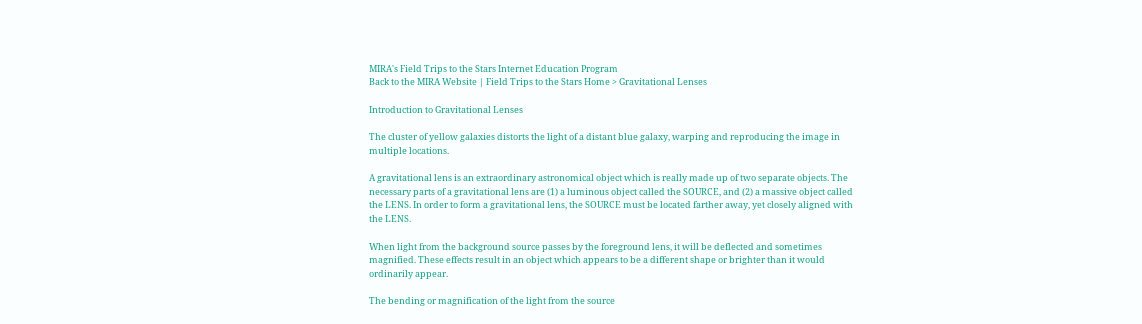MIRA's Field Trips to the Stars Internet Education Program
Back to the MIRA Website | Field Trips to the Stars Home > Gravitational Lenses

Introduction to Gravitational Lenses

The cluster of yellow galaxies distorts the light of a distant blue galaxy, warping and reproducing the image in multiple locations.

A gravitational lens is an extraordinary astronomical object which is really made up of two separate objects. The necessary parts of a gravitational lens are (1) a luminous object called the SOURCE, and (2) a massive object called the LENS. In order to form a gravitational lens, the SOURCE must be located farther away, yet closely aligned with the LENS.

When light from the background source passes by the foreground lens, it will be deflected and sometimes magnified. These effects result in an object which appears to be a different shape or brighter than it would ordinarily appear.

The bending or magnification of the light from the source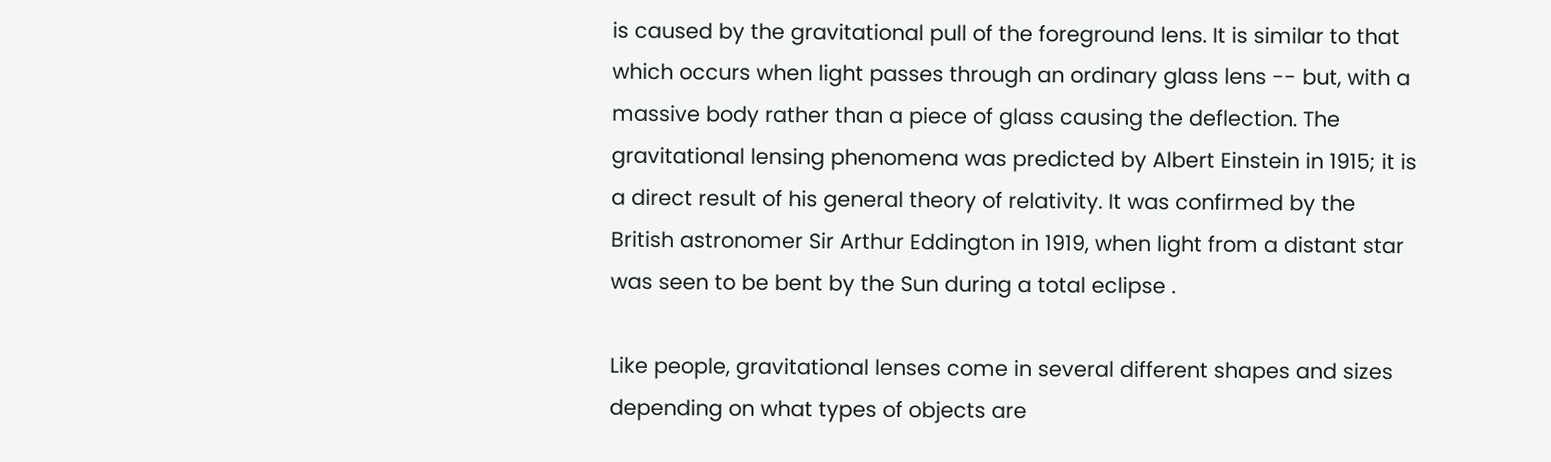is caused by the gravitational pull of the foreground lens. It is similar to that which occurs when light passes through an ordinary glass lens -- but, with a massive body rather than a piece of glass causing the deflection. The gravitational lensing phenomena was predicted by Albert Einstein in 1915; it is a direct result of his general theory of relativity. It was confirmed by the British astronomer Sir Arthur Eddington in 1919, when light from a distant star was seen to be bent by the Sun during a total eclipse .

Like people, gravitational lenses come in several different shapes and sizes depending on what types of objects are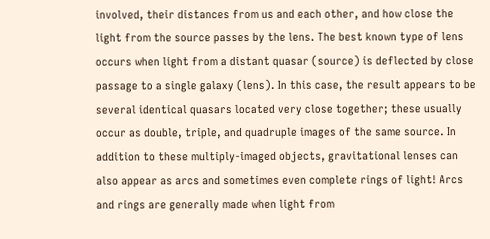involved, their distances from us and each other, and how close the light from the source passes by the lens. The best known type of lens occurs when light from a distant quasar (source) is deflected by close passage to a single galaxy (lens). In this case, the result appears to be several identical quasars located very close together; these usually occur as double, triple, and quadruple images of the same source. In addition to these multiply-imaged objects, gravitational lenses can also appear as arcs and sometimes even complete rings of light! Arcs and rings are generally made when light from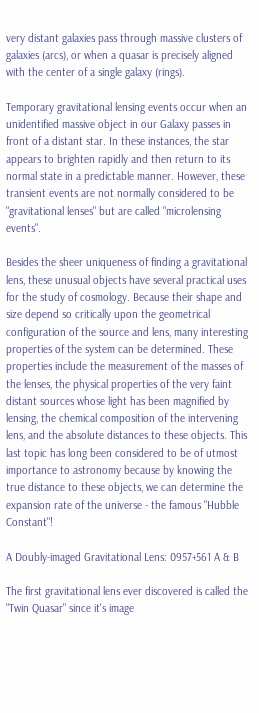very distant galaxies pass through massive clusters of galaxies (arcs), or when a quasar is precisely aligned with the center of a single galaxy (rings).

Temporary gravitational lensing events occur when an unidentified massive object in our Galaxy passes in front of a distant star. In these instances, the star appears to brighten rapidly and then return to its normal state in a predictable manner. However, these transient events are not normally considered to be "gravitational lenses" but are called "microlensing events".

Besides the sheer uniqueness of finding a gravitational lens, these unusual objects have several practical uses for the study of cosmology. Because their shape and size depend so critically upon the geometrical configuration of the source and lens, many interesting properties of the system can be determined. These properties include the measurement of the masses of the lenses, the physical properties of the very faint distant sources whose light has been magnified by lensing, the chemical composition of the intervening lens, and the absolute distances to these objects. This last topic has long been considered to be of utmost importance to astronomy because by knowing the true distance to these objects, we can determine the expansion rate of the universe - the famous "Hubble Constant"!

A Doubly-imaged Gravitational Lens: 0957+561 A & B

The first gravitational lens ever discovered is called the "Twin Quasar" since it's image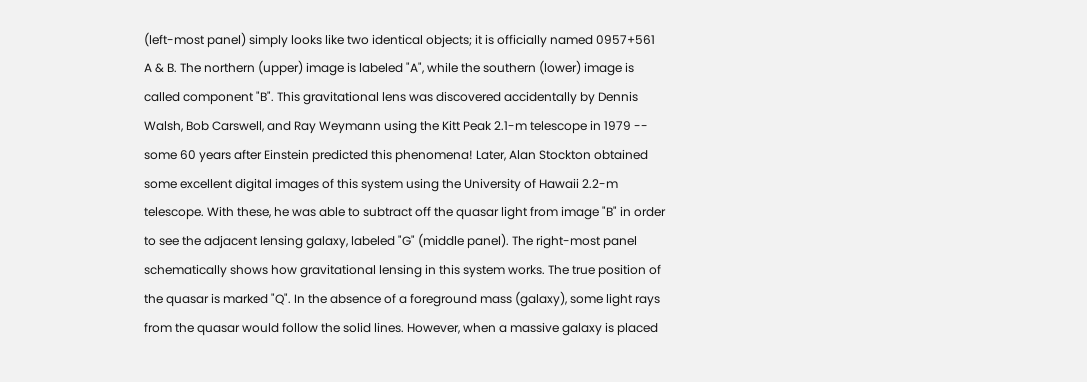(left-most panel) simply looks like two identical objects; it is officially named 0957+561 A & B. The northern (upper) image is labeled "A", while the southern (lower) image is called component "B". This gravitational lens was discovered accidentally by Dennis Walsh, Bob Carswell, and Ray Weymann using the Kitt Peak 2.1-m telescope in 1979 -- some 60 years after Einstein predicted this phenomena! Later, Alan Stockton obtained some excellent digital images of this system using the University of Hawaii 2.2-m telescope. With these, he was able to subtract off the quasar light from image "B" in order to see the adjacent lensing galaxy, labeled "G" (middle panel). The right-most panel schematically shows how gravitational lensing in this system works. The true position of the quasar is marked "Q". In the absence of a foreground mass (galaxy), some light rays from the quasar would follow the solid lines. However, when a massive galaxy is placed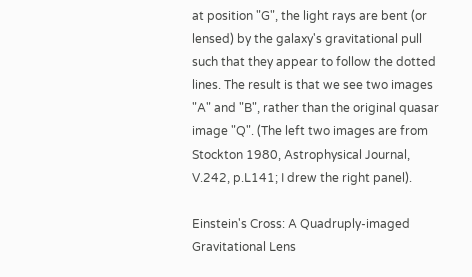at position "G", the light rays are bent (or lensed) by the galaxy's gravitational pull such that they appear to follow the dotted lines. The result is that we see two images "A" and "B", rather than the original quasar image "Q". (The left two images are from Stockton 1980, Astrophysical Journal, V.242, p.L141; I drew the right panel).

Einstein's Cross: A Quadruply-imaged Gravitational Lens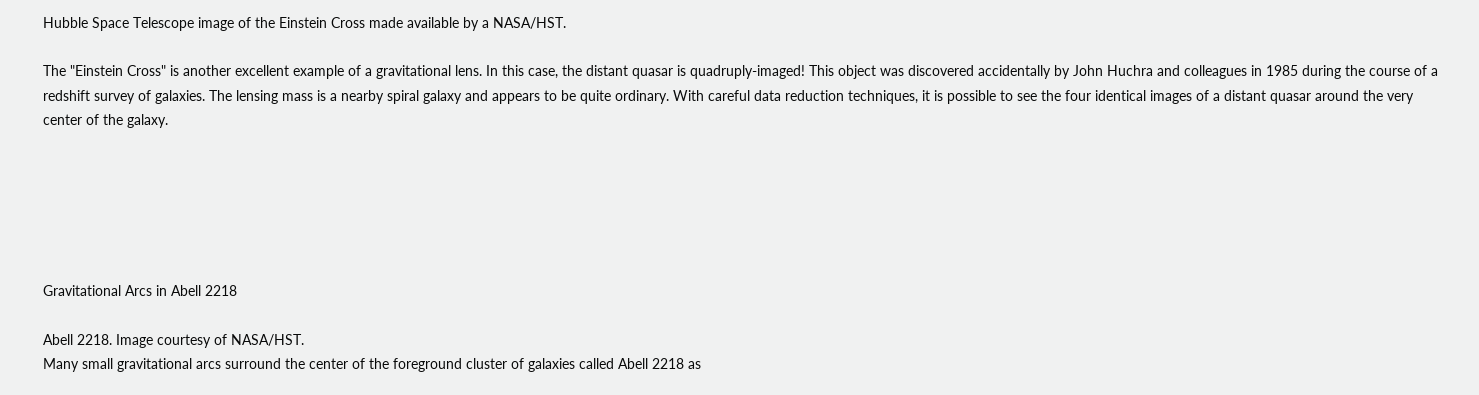Hubble Space Telescope image of the Einstein Cross made available by a NASA/HST.

The "Einstein Cross" is another excellent example of a gravitational lens. In this case, the distant quasar is quadruply-imaged! This object was discovered accidentally by John Huchra and colleagues in 1985 during the course of a redshift survey of galaxies. The lensing mass is a nearby spiral galaxy and appears to be quite ordinary. With careful data reduction techniques, it is possible to see the four identical images of a distant quasar around the very center of the galaxy.






Gravitational Arcs in Abell 2218

Abell 2218. Image courtesy of NASA/HST.
Many small gravitational arcs surround the center of the foreground cluster of galaxies called Abell 2218 as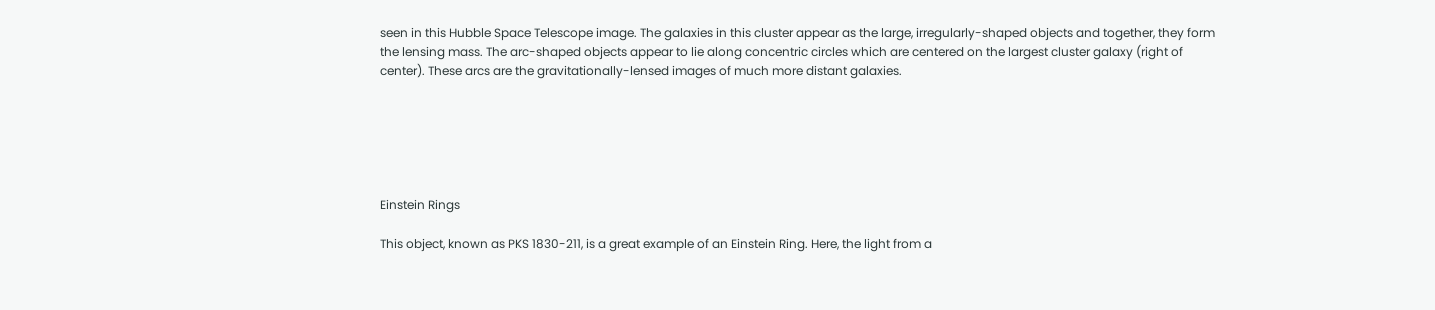seen in this Hubble Space Telescope image. The galaxies in this cluster appear as the large, irregularly-shaped objects and together, they form the lensing mass. The arc-shaped objects appear to lie along concentric circles which are centered on the largest cluster galaxy (right of center). These arcs are the gravitationally-lensed images of much more distant galaxies.






Einstein Rings

This object, known as PKS 1830-211, is a great example of an Einstein Ring. Here, the light from a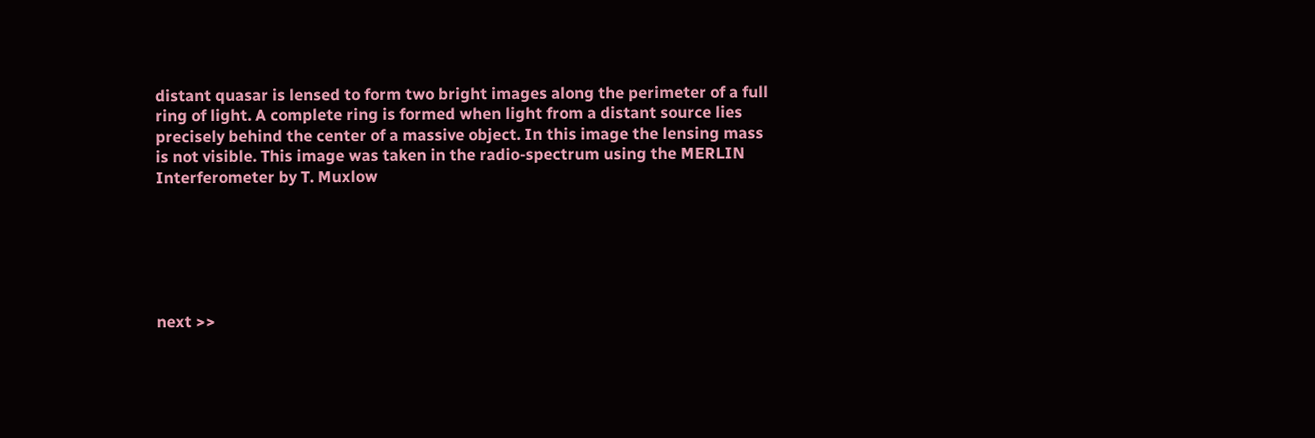distant quasar is lensed to form two bright images along the perimeter of a full ring of light. A complete ring is formed when light from a distant source lies precisely behind the center of a massive object. In this image the lensing mass is not visible. This image was taken in the radio-spectrum using the MERLIN Interferometer by T. Muxlow






next >>